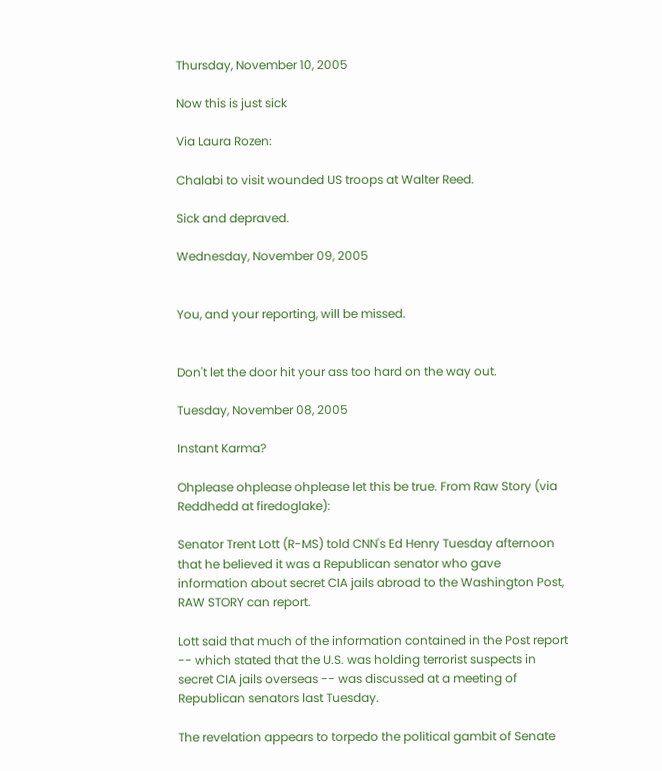Thursday, November 10, 2005

Now this is just sick

Via Laura Rozen:

Chalabi to visit wounded US troops at Walter Reed.

Sick and depraved.

Wednesday, November 09, 2005


You, and your reporting, will be missed.


Don't let the door hit your ass too hard on the way out.

Tuesday, November 08, 2005

Instant Karma?

Ohplease ohplease ohplease let this be true. From Raw Story (via Reddhedd at firedoglake):

Senator Trent Lott (R-MS) told CNN's Ed Henry Tuesday afternoon that he believed it was a Republican senator who gave information about secret CIA jails abroad to the Washington Post, RAW STORY can report.

Lott said that much of the information contained in the Post report -- which stated that the U.S. was holding terrorist suspects in secret CIA jails overseas -- was discussed at a meeting of Republican senators last Tuesday.

The revelation appears to torpedo the political gambit of Senate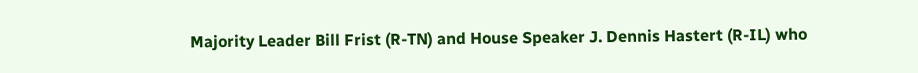Majority Leader Bill Frist (R-TN) and House Speaker J. Dennis Hastert (R-IL) who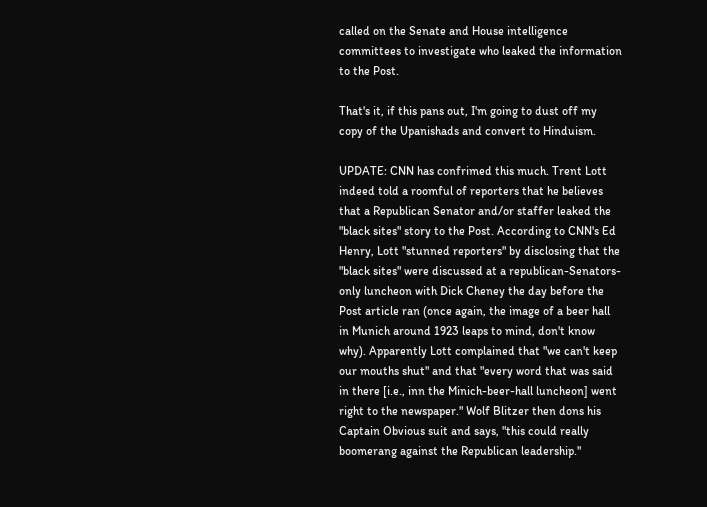called on the Senate and House intelligence committees to investigate who leaked the information to the Post.

That's it, if this pans out, I'm going to dust off my copy of the Upanishads and convert to Hinduism.

UPDATE: CNN has confrimed this much. Trent Lott indeed told a roomful of reporters that he believes that a Republican Senator and/or staffer leaked the "black sites" story to the Post. According to CNN's Ed Henry, Lott "stunned reporters" by disclosing that the "black sites" were discussed at a republican-Senators-only luncheon with Dick Cheney the day before the Post article ran (once again, the image of a beer hall in Munich around 1923 leaps to mind, don't know why). Apparently Lott complained that "we can't keep our mouths shut" and that "every word that was said in there [i.e., inn the Minich-beer-hall luncheon] went right to the newspaper." Wolf Blitzer then dons his Captain Obvious suit and says, "this could really boomerang against the Republican leadership."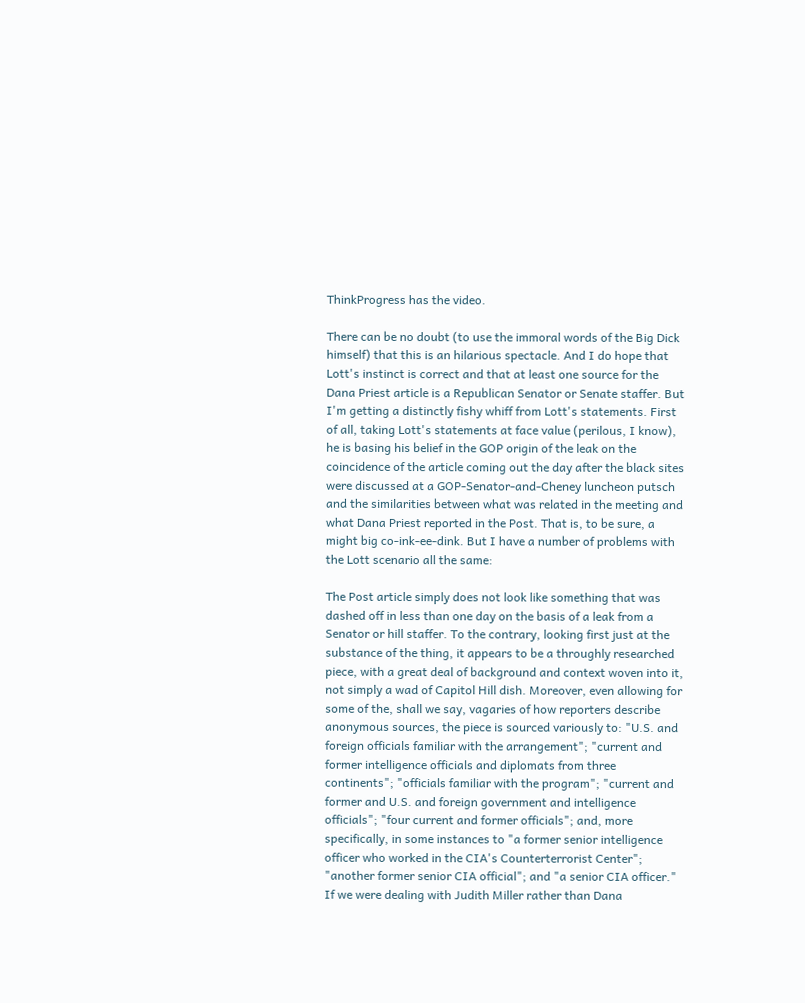ThinkProgress has the video.

There can be no doubt (to use the immoral words of the Big Dick himself) that this is an hilarious spectacle. And I do hope that Lott's instinct is correct and that at least one source for the Dana Priest article is a Republican Senator or Senate staffer. But I'm getting a distinctly fishy whiff from Lott's statements. First of all, taking Lott's statements at face value (perilous, I know), he is basing his belief in the GOP origin of the leak on the coincidence of the article coming out the day after the black sites were discussed at a GOP-Senator-and-Cheney luncheon putsch and the similarities between what was related in the meeting and what Dana Priest reported in the Post. That is, to be sure, a might big co-ink-ee-dink. But I have a number of problems with the Lott scenario all the same:

The Post article simply does not look like something that was dashed off in less than one day on the basis of a leak from a Senator or hill staffer. To the contrary, looking first just at the substance of the thing, it appears to be a throughly researched piece, with a great deal of background and context woven into it, not simply a wad of Capitol Hill dish. Moreover, even allowing for some of the, shall we say, vagaries of how reporters describe anonymous sources, the piece is sourced variously to: "U.S. and foreign officials familiar with the arrangement"; "current and former intelligence officials and diplomats from three continents"; "officials familiar with the program"; "current and former and U.S. and foreign government and intelligence officials"; "four current and former officials"; and, more specifically, in some instances to "a former senior intelligence officer who worked in the CIA's Counterterrorist Center"; "another former senior CIA official"; and "a senior CIA officer." If we were dealing with Judith Miller rather than Dana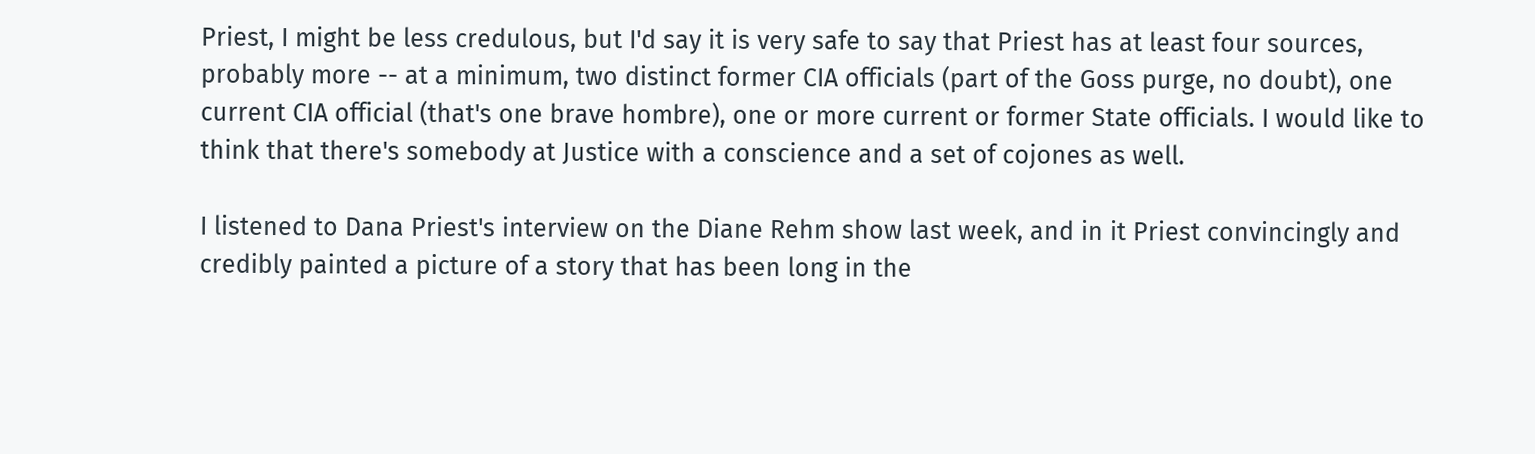Priest, I might be less credulous, but I'd say it is very safe to say that Priest has at least four sources, probably more -- at a minimum, two distinct former CIA officials (part of the Goss purge, no doubt), one current CIA official (that's one brave hombre), one or more current or former State officials. I would like to think that there's somebody at Justice with a conscience and a set of cojones as well.

I listened to Dana Priest's interview on the Diane Rehm show last week, and in it Priest convincingly and credibly painted a picture of a story that has been long in the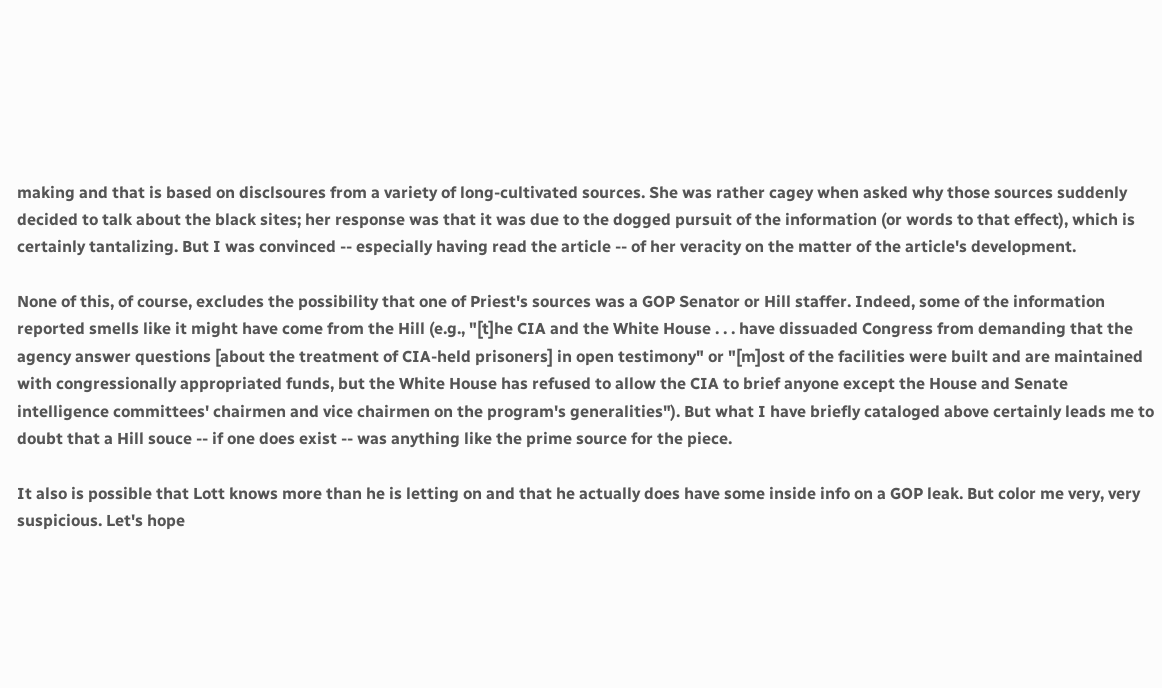making and that is based on disclsoures from a variety of long-cultivated sources. She was rather cagey when asked why those sources suddenly decided to talk about the black sites; her response was that it was due to the dogged pursuit of the information (or words to that effect), which is certainly tantalizing. But I was convinced -- especially having read the article -- of her veracity on the matter of the article's development.

None of this, of course, excludes the possibility that one of Priest's sources was a GOP Senator or Hill staffer. Indeed, some of the information reported smells like it might have come from the Hill (e.g., "[t]he CIA and the White House . . . have dissuaded Congress from demanding that the agency answer questions [about the treatment of CIA-held prisoners] in open testimony" or "[m]ost of the facilities were built and are maintained with congressionally appropriated funds, but the White House has refused to allow the CIA to brief anyone except the House and Senate intelligence committees' chairmen and vice chairmen on the program's generalities"). But what I have briefly cataloged above certainly leads me to doubt that a Hill souce -- if one does exist -- was anything like the prime source for the piece.

It also is possible that Lott knows more than he is letting on and that he actually does have some inside info on a GOP leak. But color me very, very suspicious. Let's hope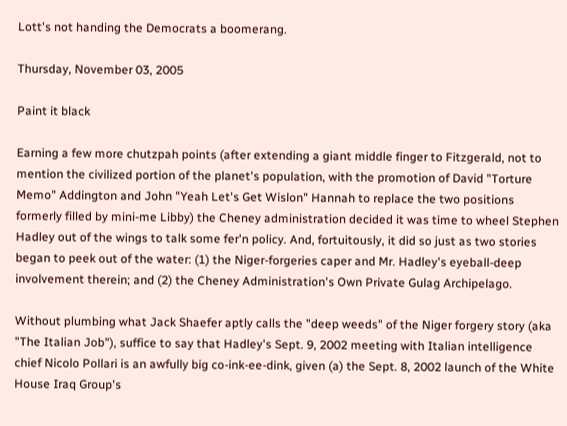Lott's not handing the Democrats a boomerang.

Thursday, November 03, 2005

Paint it black

Earning a few more chutzpah points (after extending a giant middle finger to Fitzgerald, not to mention the civilized portion of the planet's population, with the promotion of David "Torture Memo" Addington and John "Yeah Let's Get Wislon" Hannah to replace the two positions formerly filled by mini-me Libby) the Cheney administration decided it was time to wheel Stephen Hadley out of the wings to talk some fer'n policy. And, fortuitously, it did so just as two stories began to peek out of the water: (1) the Niger-forgeries caper and Mr. Hadley's eyeball-deep involvement therein; and (2) the Cheney Administration's Own Private Gulag Archipelago.

Without plumbing what Jack Shaefer aptly calls the "deep weeds" of the Niger forgery story (aka "The Italian Job"), suffice to say that Hadley's Sept. 9, 2002 meeting with Italian intelligence chief Nicolo Pollari is an awfully big co-ink-ee-dink, given (a) the Sept. 8, 2002 launch of the White House Iraq Group's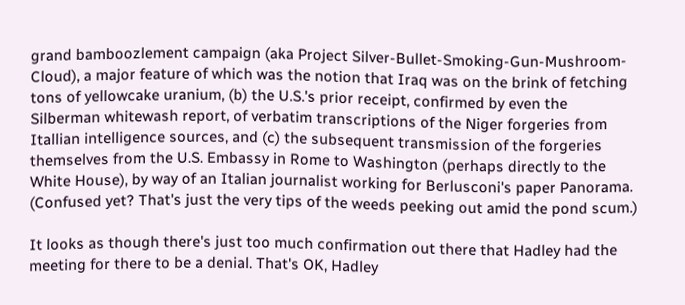grand bamboozlement campaign (aka Project Silver-Bullet-Smoking-Gun-Mushroom-Cloud), a major feature of which was the notion that Iraq was on the brink of fetching tons of yellowcake uranium, (b) the U.S.'s prior receipt, confirmed by even the Silberman whitewash report, of verbatim transcriptions of the Niger forgeries from Itallian intelligence sources, and (c) the subsequent transmission of the forgeries themselves from the U.S. Embassy in Rome to Washington (perhaps directly to the White House), by way of an Italian journalist working for Berlusconi's paper Panorama. (Confused yet? That's just the very tips of the weeds peeking out amid the pond scum.)

It looks as though there's just too much confirmation out there that Hadley had the meeting for there to be a denial. That's OK, Hadley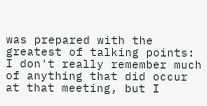was prepared with the greatest of talking points: I don't really remember much of anything that did occur at that meeting, but I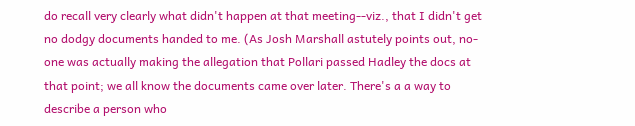do recall very clearly what didn't happen at that meeting--viz., that I didn't get no dodgy documents handed to me. (As Josh Marshall astutely points out, no-one was actually making the allegation that Pollari passed Hadley the docs at that point; we all know the documents came over later. There's a a way to describe a person who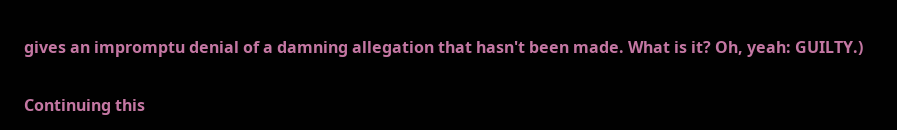gives an impromptu denial of a damning allegation that hasn't been made. What is it? Oh, yeah: GUILTY.)

Continuing this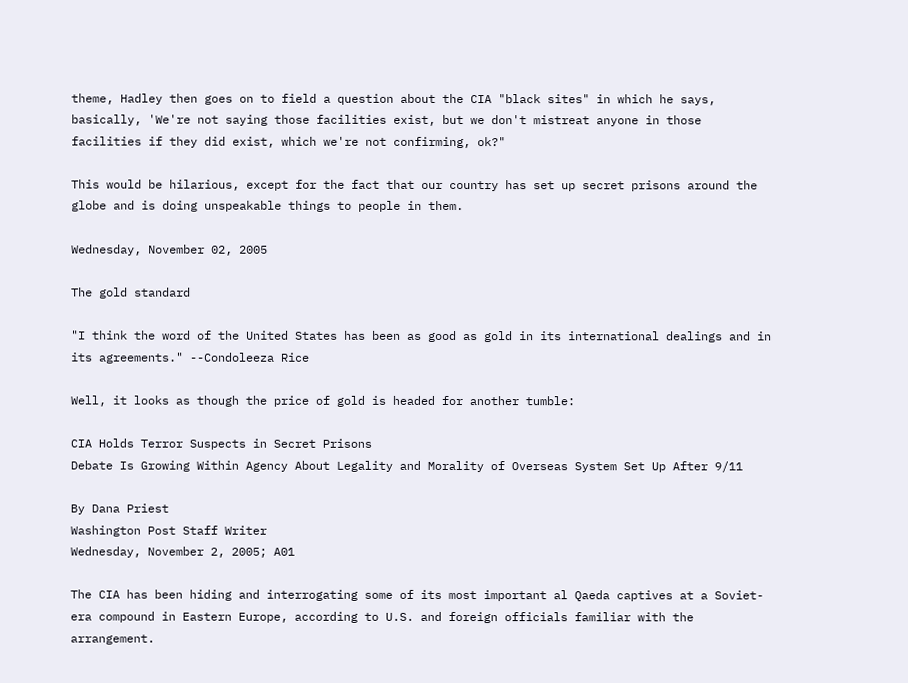theme, Hadley then goes on to field a question about the CIA "black sites" in which he says, basically, 'We're not saying those facilities exist, but we don't mistreat anyone in those facilities if they did exist, which we're not confirming, ok?"

This would be hilarious, except for the fact that our country has set up secret prisons around the globe and is doing unspeakable things to people in them.

Wednesday, November 02, 2005

The gold standard

"I think the word of the United States has been as good as gold in its international dealings and in its agreements." --Condoleeza Rice

Well, it looks as though the price of gold is headed for another tumble:

CIA Holds Terror Suspects in Secret Prisons
Debate Is Growing Within Agency About Legality and Morality of Overseas System Set Up After 9/11

By Dana Priest
Washington Post Staff Writer
Wednesday, November 2, 2005; A01

The CIA has been hiding and interrogating some of its most important al Qaeda captives at a Soviet-era compound in Eastern Europe, according to U.S. and foreign officials familiar with the arrangement.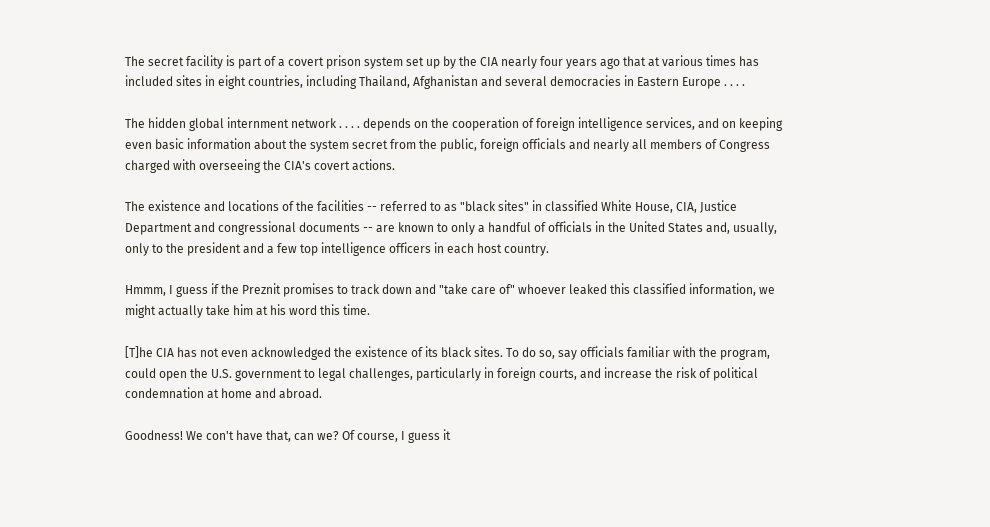The secret facility is part of a covert prison system set up by the CIA nearly four years ago that at various times has included sites in eight countries, including Thailand, Afghanistan and several democracies in Eastern Europe . . . .

The hidden global internment network . . . . depends on the cooperation of foreign intelligence services, and on keeping even basic information about the system secret from the public, foreign officials and nearly all members of Congress charged with overseeing the CIA's covert actions.

The existence and locations of the facilities -- referred to as "black sites" in classified White House, CIA, Justice Department and congressional documents -- are known to only a handful of officials in the United States and, usually, only to the president and a few top intelligence officers in each host country.

Hmmm, I guess if the Preznit promises to track down and "take care of" whoever leaked this classified information, we might actually take him at his word this time.

[T]he CIA has not even acknowledged the existence of its black sites. To do so, say officials familiar with the program, could open the U.S. government to legal challenges, particularly in foreign courts, and increase the risk of political condemnation at home and abroad.

Goodness! We con't have that, can we? Of course, I guess it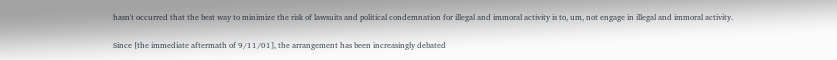hasn't occurred that the best way to minimize the risk of lawsuits and political condemnation for illegal and immoral activity is to, um, not engage in illegal and immoral activity.

Since [the immediate aftermath of 9/11/01], the arrangement has been increasingly debated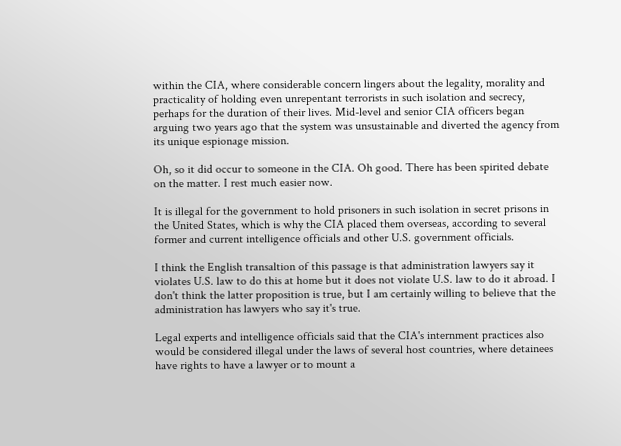within the CIA, where considerable concern lingers about the legality, morality and practicality of holding even unrepentant terrorists in such isolation and secrecy, perhaps for the duration of their lives. Mid-level and senior CIA officers began arguing two years ago that the system was unsustainable and diverted the agency from its unique espionage mission.

Oh, so it did occur to someone in the CIA. Oh good. There has been spirited debate on the matter. I rest much easier now.

It is illegal for the government to hold prisoners in such isolation in secret prisons in the United States, which is why the CIA placed them overseas, according to several former and current intelligence officials and other U.S. government officials.

I think the English transaltion of this passage is that administration lawyers say it violates U.S. law to do this at home but it does not violate U.S. law to do it abroad. I don't think the latter proposition is true, but I am certainly willing to believe that the administration has lawyers who say it's true.

Legal experts and intelligence officials said that the CIA's internment practices also would be considered illegal under the laws of several host countries, where detainees have rights to have a lawyer or to mount a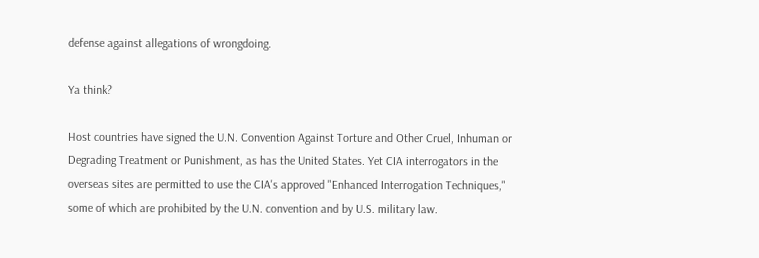defense against allegations of wrongdoing.

Ya think?

Host countries have signed the U.N. Convention Against Torture and Other Cruel, Inhuman or Degrading Treatment or Punishment, as has the United States. Yet CIA interrogators in the overseas sites are permitted to use the CIA's approved "Enhanced Interrogation Techniques," some of which are prohibited by the U.N. convention and by U.S. military law.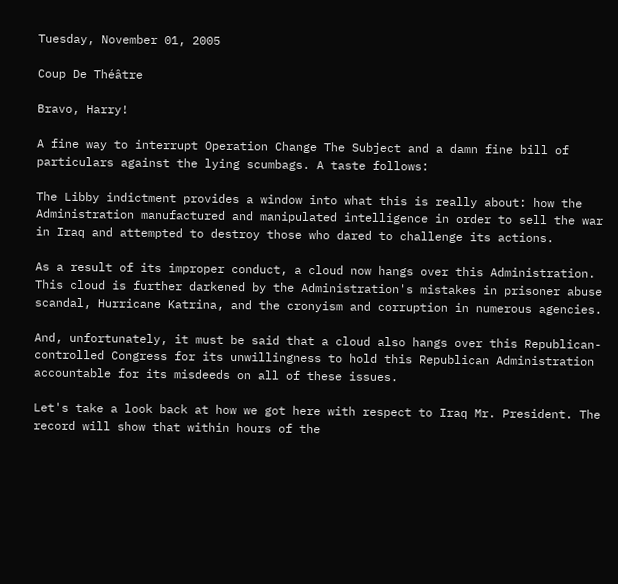Tuesday, November 01, 2005

Coup De Théâtre

Bravo, Harry!

A fine way to interrupt Operation Change The Subject and a damn fine bill of particulars against the lying scumbags. A taste follows:

The Libby indictment provides a window into what this is really about: how the Administration manufactured and manipulated intelligence in order to sell the war in Iraq and attempted to destroy those who dared to challenge its actions.

As a result of its improper conduct, a cloud now hangs over this Administration. This cloud is further darkened by the Administration's mistakes in prisoner abuse scandal, Hurricane Katrina, and the cronyism and corruption in numerous agencies.

And, unfortunately, it must be said that a cloud also hangs over this Republican-controlled Congress for its unwillingness to hold this Republican Administration accountable for its misdeeds on all of these issues.

Let's take a look back at how we got here with respect to Iraq Mr. President. The record will show that within hours of the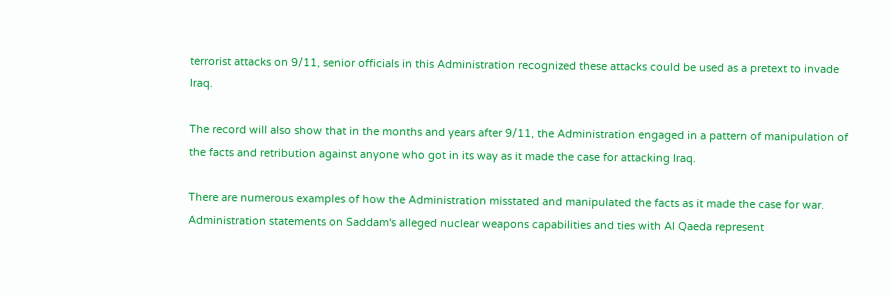terrorist attacks on 9/11, senior officials in this Administration recognized these attacks could be used as a pretext to invade Iraq.

The record will also show that in the months and years after 9/11, the Administration engaged in a pattern of manipulation of the facts and retribution against anyone who got in its way as it made the case for attacking Iraq.

There are numerous examples of how the Administration misstated and manipulated the facts as it made the case for war. Administration statements on Saddam's alleged nuclear weapons capabilities and ties with Al Qaeda represent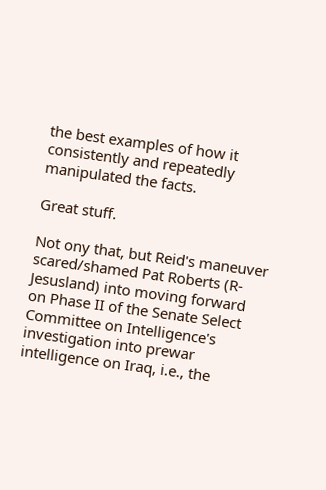the best examples of how it consistently and repeatedly manipulated the facts.

Great stuff.

Not ony that, but Reid's maneuver scared/shamed Pat Roberts (R-Jesusland) into moving forward on Phase II of the Senate Select Committee on Intelligence's investigation into prewar intelligence on Iraq, i.e., the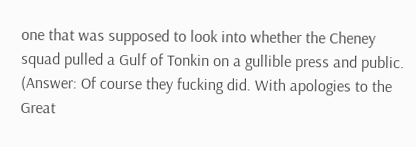one that was supposed to look into whether the Cheney squad pulled a Gulf of Tonkin on a gullible press and public. (Answer: Of course they fucking did. With apologies to the Great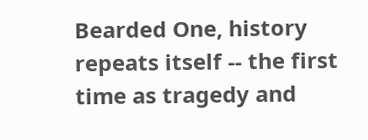Bearded One, history repeats itself -- the first time as tragedy and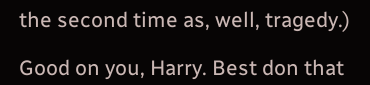the second time as, well, tragedy.)

Good on you, Harry. Best don that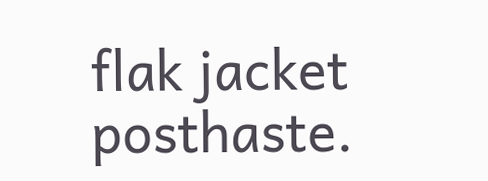flak jacket posthaste.